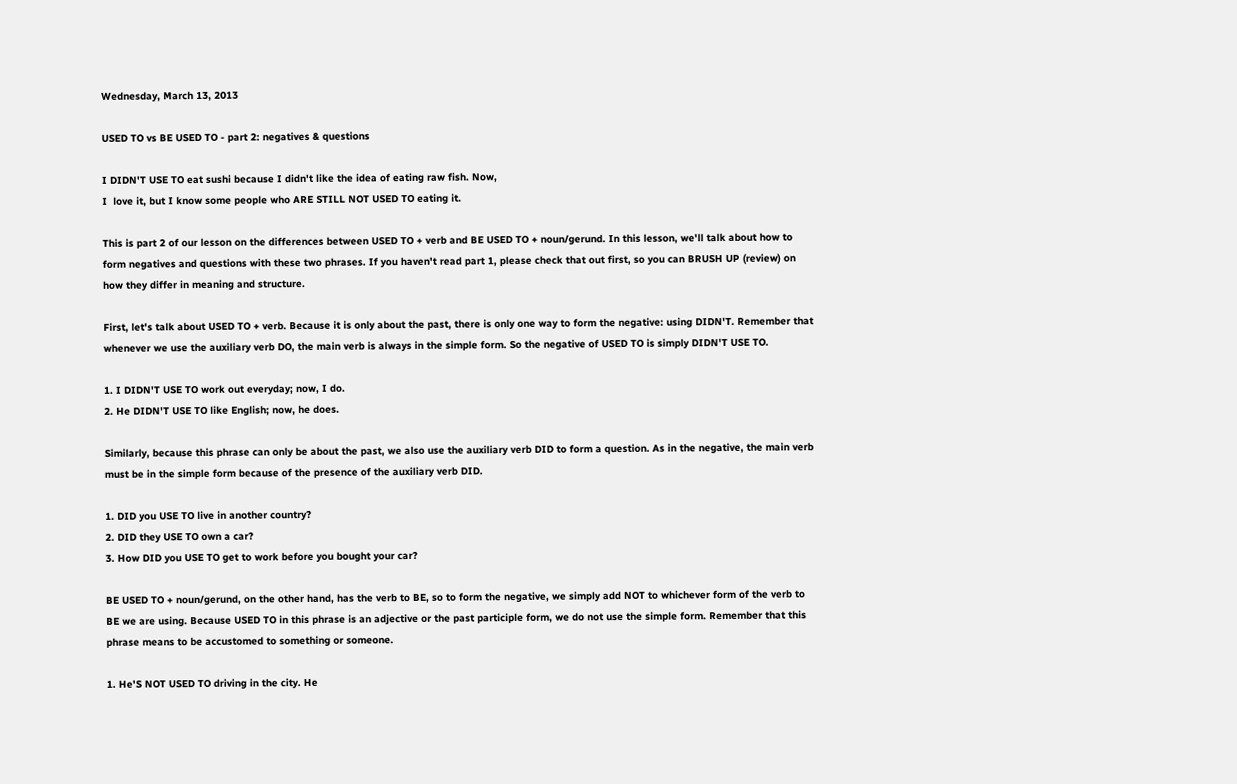Wednesday, March 13, 2013

USED TO vs BE USED TO - part 2: negatives & questions

I DIDN'T USE TO eat sushi because I didn't like the idea of eating raw fish. Now,
I  love it, but I know some people who ARE STILL NOT USED TO eating it.

This is part 2 of our lesson on the differences between USED TO + verb and BE USED TO + noun/gerund. In this lesson, we'll talk about how to form negatives and questions with these two phrases. If you haven't read part 1, please check that out first, so you can BRUSH UP (review) on how they differ in meaning and structure.

First, let's talk about USED TO + verb. Because it is only about the past, there is only one way to form the negative: using DIDN'T. Remember that whenever we use the auxiliary verb DO, the main verb is always in the simple form. So the negative of USED TO is simply DIDN'T USE TO.

1. I DIDN'T USE TO work out everyday; now, I do.
2. He DIDN'T USE TO like English; now, he does.

Similarly, because this phrase can only be about the past, we also use the auxiliary verb DID to form a question. As in the negative, the main verb must be in the simple form because of the presence of the auxiliary verb DID.

1. DID you USE TO live in another country?
2. DID they USE TO own a car?
3. How DID you USE TO get to work before you bought your car?

BE USED TO + noun/gerund, on the other hand, has the verb to BE, so to form the negative, we simply add NOT to whichever form of the verb to BE we are using. Because USED TO in this phrase is an adjective or the past participle form, we do not use the simple form. Remember that this phrase means to be accustomed to something or someone.

1. He'S NOT USED TO driving in the city. He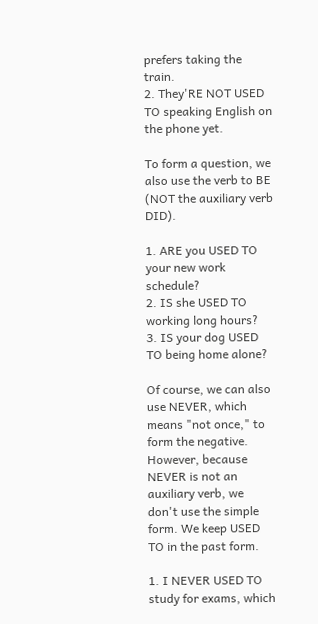prefers taking the train.
2. They'RE NOT USED TO speaking English on the phone yet.

To form a question, we also use the verb to BE (NOT the auxiliary verb DID).

1. ARE you USED TO your new work schedule?
2. IS she USED TO working long hours?
3. IS your dog USED TO being home alone?

Of course, we can also use NEVER, which means "not once," to form the negative. However, because NEVER is not an auxiliary verb, we don't use the simple form. We keep USED TO in the past form.

1. I NEVER USED TO study for exams, which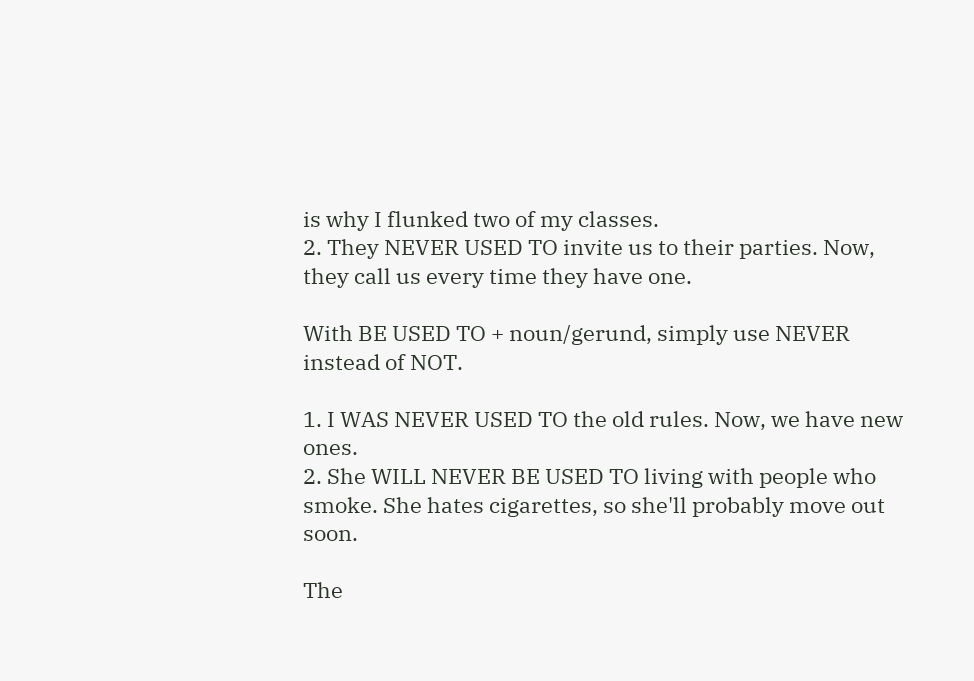is why I flunked two of my classes.
2. They NEVER USED TO invite us to their parties. Now, they call us every time they have one.

With BE USED TO + noun/gerund, simply use NEVER instead of NOT.

1. I WAS NEVER USED TO the old rules. Now, we have new ones.
2. She WILL NEVER BE USED TO living with people who smoke. She hates cigarettes, so she'll probably move out soon.

The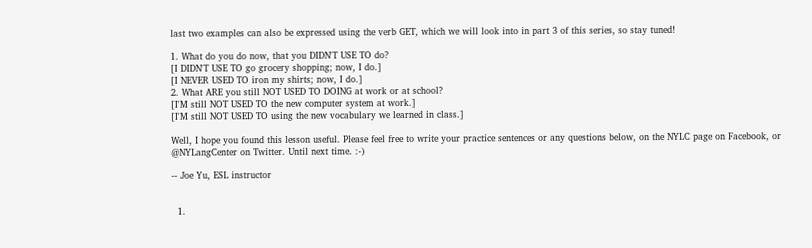last two examples can also be expressed using the verb GET, which we will look into in part 3 of this series, so stay tuned!

1. What do you do now, that you DIDN'T USE TO do?
[I DIDN'T USE TO go grocery shopping; now, I do.]
[I NEVER USED TO iron my shirts; now, I do.]
2. What ARE you still NOT USED TO DOING at work or at school?
[I'M still NOT USED TO the new computer system at work.]
[I'M still NOT USED TO using the new vocabulary we learned in class.]

Well, I hope you found this lesson useful. Please feel free to write your practice sentences or any questions below, on the NYLC page on Facebook, or @NYLangCenter on Twitter. Until next time. :-)

-- Joe Yu, ESL instructor


  1.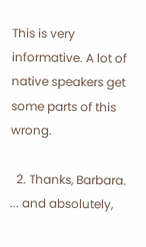This is very informative. A lot of native speakers get some parts of this wrong.

  2. Thanks, Barbara. ... and absolutely,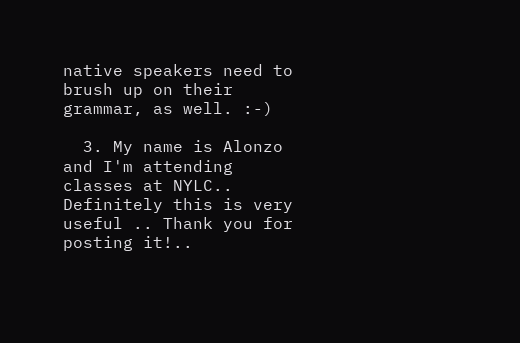native speakers need to brush up on their grammar, as well. :-)

  3. My name is Alonzo and I'm attending classes at NYLC.. Definitely this is very useful .. Thank you for posting it!..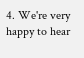4. We're very happy to hear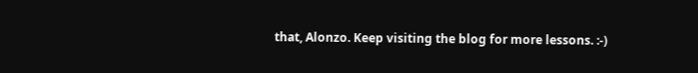that, Alonzo. Keep visiting the blog for more lessons. :-)